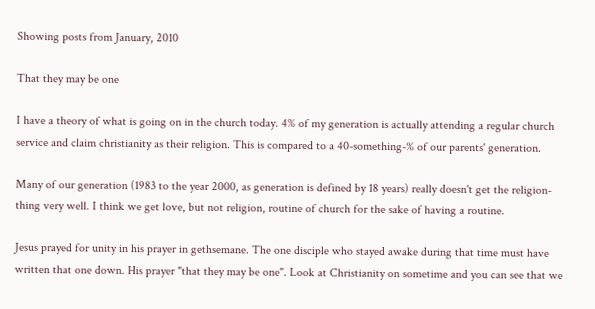Showing posts from January, 2010

That they may be one

I have a theory of what is going on in the church today. 4% of my generation is actually attending a regular church service and claim christianity as their religion. This is compared to a 40-something-% of our parents' generation.

Many of our generation (1983 to the year 2000, as generation is defined by 18 years) really doesn't get the religion-thing very well. I think we get love, but not religion, routine of church for the sake of having a routine.

Jesus prayed for unity in his prayer in gethsemane. The one disciple who stayed awake during that time must have written that one down. His prayer "that they may be one". Look at Christianity on sometime and you can see that we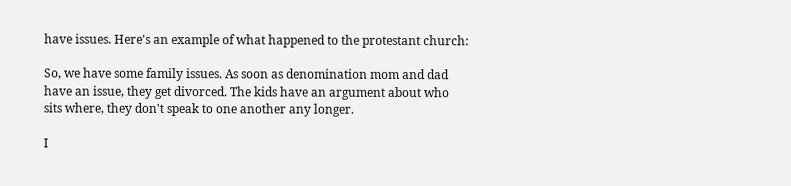have issues. Here's an example of what happened to the protestant church:

So, we have some family issues. As soon as denomination mom and dad have an issue, they get divorced. The kids have an argument about who sits where, they don't speak to one another any longer.

I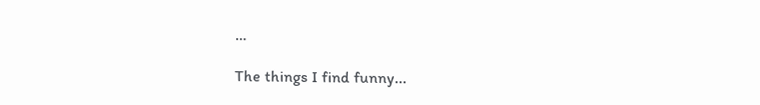…

The things I find funny...